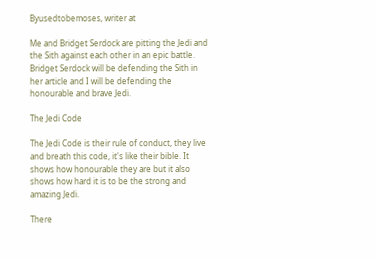Byusedtobemoses, writer at

Me and Bridget Serdock are pitting the Jedi and the Sith against each other in an epic battle. Bridget Serdock will be defending the Sith in her article and I will be defending the honourable and brave Jedi.

The Jedi Code

The Jedi Code is their rule of conduct, they live and breath this code, it's like their bible. It shows how honourable they are but it also shows how hard it is to be the strong and amazing Jedi.

There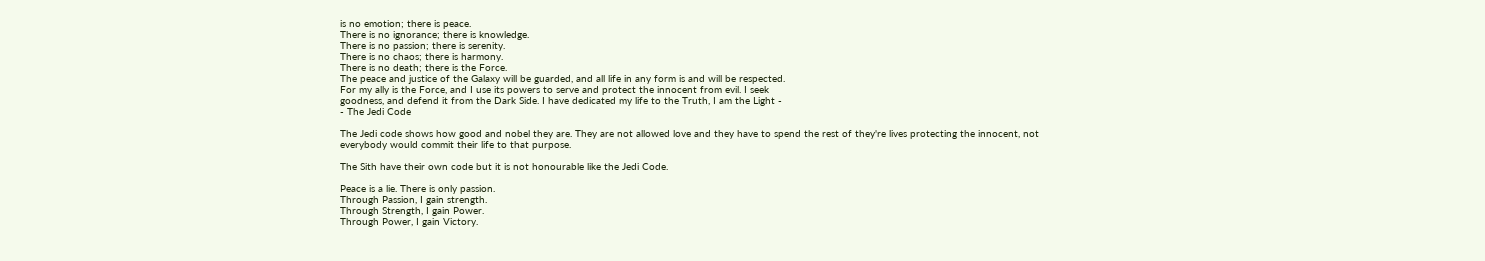is no emotion; there is peace.
There is no ignorance; there is knowledge.
There is no passion; there is serenity.
There is no chaos; there is harmony.
There is no death; there is the Force.
The peace and justice of the Galaxy will be guarded, and all life in any form is and will be respected.
For my ally is the Force, and I use its powers to serve and protect the innocent from evil. I seek
goodness, and defend it from the Dark Side. I have dedicated my life to the Truth, I am the Light -
- The Jedi Code

The Jedi code shows how good and nobel they are. They are not allowed love and they have to spend the rest of they're lives protecting the innocent, not everybody would commit their life to that purpose.

The Sith have their own code but it is not honourable like the Jedi Code.

Peace is a lie. There is only passion.
Through Passion, I gain strength.
Through Strength, I gain Power.
Through Power, I gain Victory.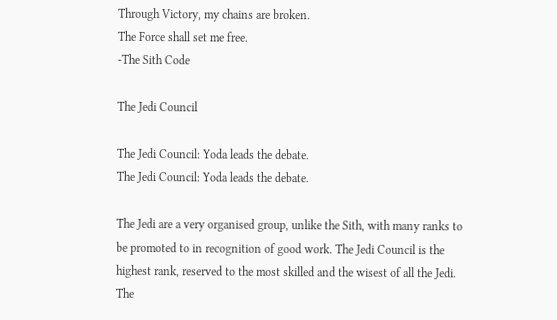Through Victory, my chains are broken.
The Force shall set me free.
-The Sith Code

The Jedi Council

The Jedi Council: Yoda leads the debate.
The Jedi Council: Yoda leads the debate.

The Jedi are a very organised group, unlike the Sith, with many ranks to be promoted to in recognition of good work. The Jedi Council is the highest rank, reserved to the most skilled and the wisest of all the Jedi. The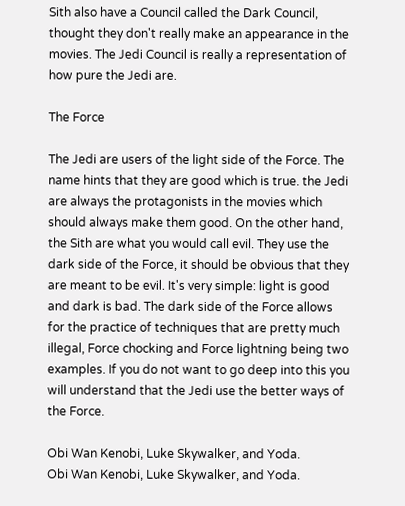Sith also have a Council called the Dark Council, thought they don't really make an appearance in the movies. The Jedi Council is really a representation of how pure the Jedi are.

The Force

The Jedi are users of the light side of the Force. The name hints that they are good which is true. the Jedi are always the protagonists in the movies which should always make them good. On the other hand, the Sith are what you would call evil. They use the dark side of the Force, it should be obvious that they are meant to be evil. It's very simple: light is good and dark is bad. The dark side of the Force allows for the practice of techniques that are pretty much illegal, Force chocking and Force lightning being two examples. If you do not want to go deep into this you will understand that the Jedi use the better ways of the Force.

Obi Wan Kenobi, Luke Skywalker, and Yoda.
Obi Wan Kenobi, Luke Skywalker, and Yoda.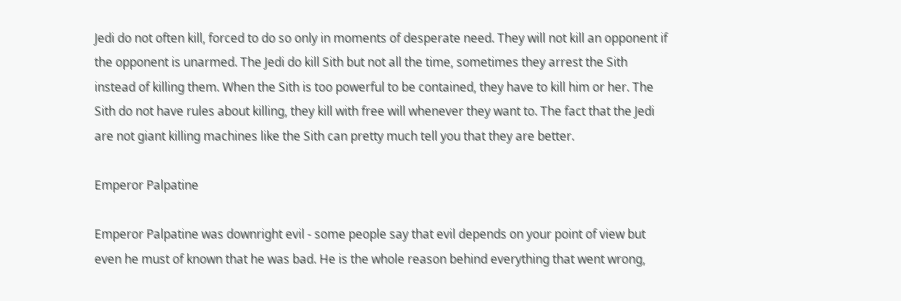Jedi do not often kill, forced to do so only in moments of desperate need. They will not kill an opponent if the opponent is unarmed. The Jedi do kill Sith but not all the time, sometimes they arrest the Sith instead of killing them. When the Sith is too powerful to be contained, they have to kill him or her. The Sith do not have rules about killing, they kill with free will whenever they want to. The fact that the Jedi are not giant killing machines like the Sith can pretty much tell you that they are better.

Emperor Palpatine

Emperor Palpatine was downright evil - some people say that evil depends on your point of view but even he must of known that he was bad. He is the whole reason behind everything that went wrong,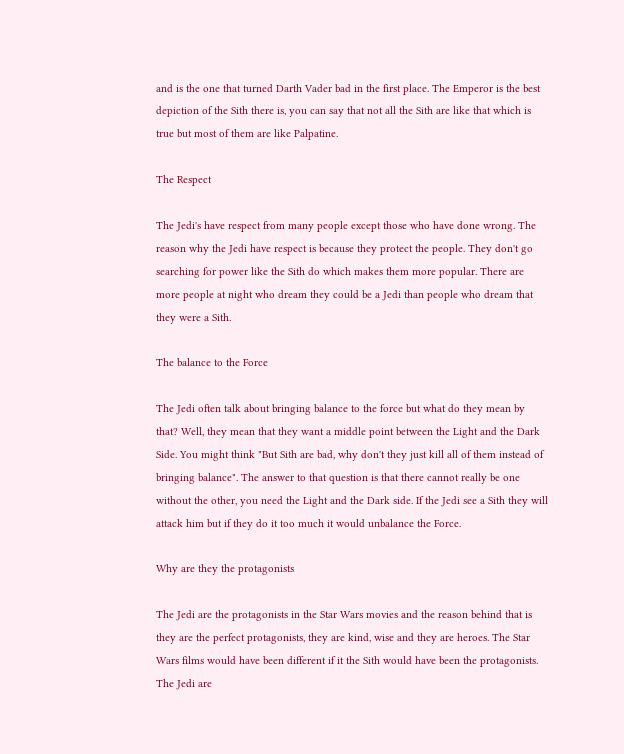and is the one that turned Darth Vader bad in the first place. The Emperor is the best depiction of the Sith there is, you can say that not all the Sith are like that which is true but most of them are like Palpatine.

The Respect

The Jedi's have respect from many people except those who have done wrong. The reason why the Jedi have respect is because they protect the people. They don't go searching for power like the Sith do which makes them more popular. There are more people at night who dream they could be a Jedi than people who dream that they were a Sith.

The balance to the Force

The Jedi often talk about bringing balance to the force but what do they mean by that? Well, they mean that they want a middle point between the Light and the Dark Side. You might think "But Sith are bad, why don't they just kill all of them instead of bringing balance". The answer to that question is that there cannot really be one without the other, you need the Light and the Dark side. If the Jedi see a Sith they will attack him but if they do it too much it would unbalance the Force.

Why are they the protagonists

The Jedi are the protagonists in the Star Wars movies and the reason behind that is they are the perfect protagonists, they are kind, wise and they are heroes. The Star Wars films would have been different if it the Sith would have been the protagonists. The Jedi are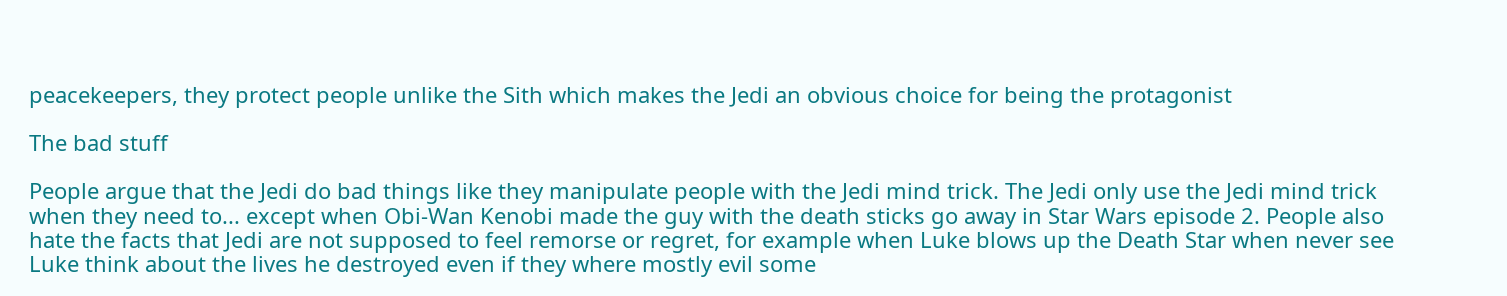peacekeepers, they protect people unlike the Sith which makes the Jedi an obvious choice for being the protagonist

The bad stuff

People argue that the Jedi do bad things like they manipulate people with the Jedi mind trick. The Jedi only use the Jedi mind trick when they need to... except when Obi-Wan Kenobi made the guy with the death sticks go away in Star Wars episode 2. People also hate the facts that Jedi are not supposed to feel remorse or regret, for example when Luke blows up the Death Star when never see Luke think about the lives he destroyed even if they where mostly evil some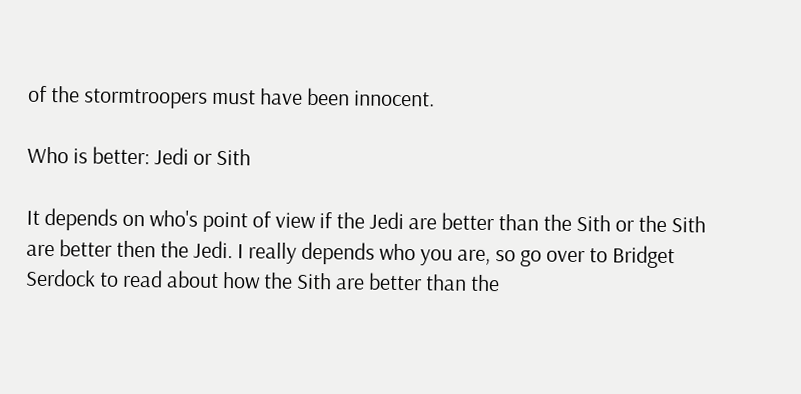of the stormtroopers must have been innocent.

Who is better: Jedi or Sith

It depends on who's point of view if the Jedi are better than the Sith or the Sith are better then the Jedi. I really depends who you are, so go over to Bridget Serdock to read about how the Sith are better than the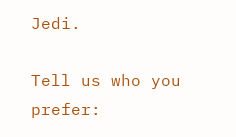Jedi.

Tell us who you prefer: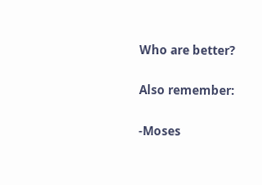Who are better?

Also remember:

-Moses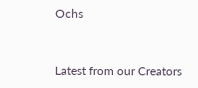Ochs


Latest from our Creators